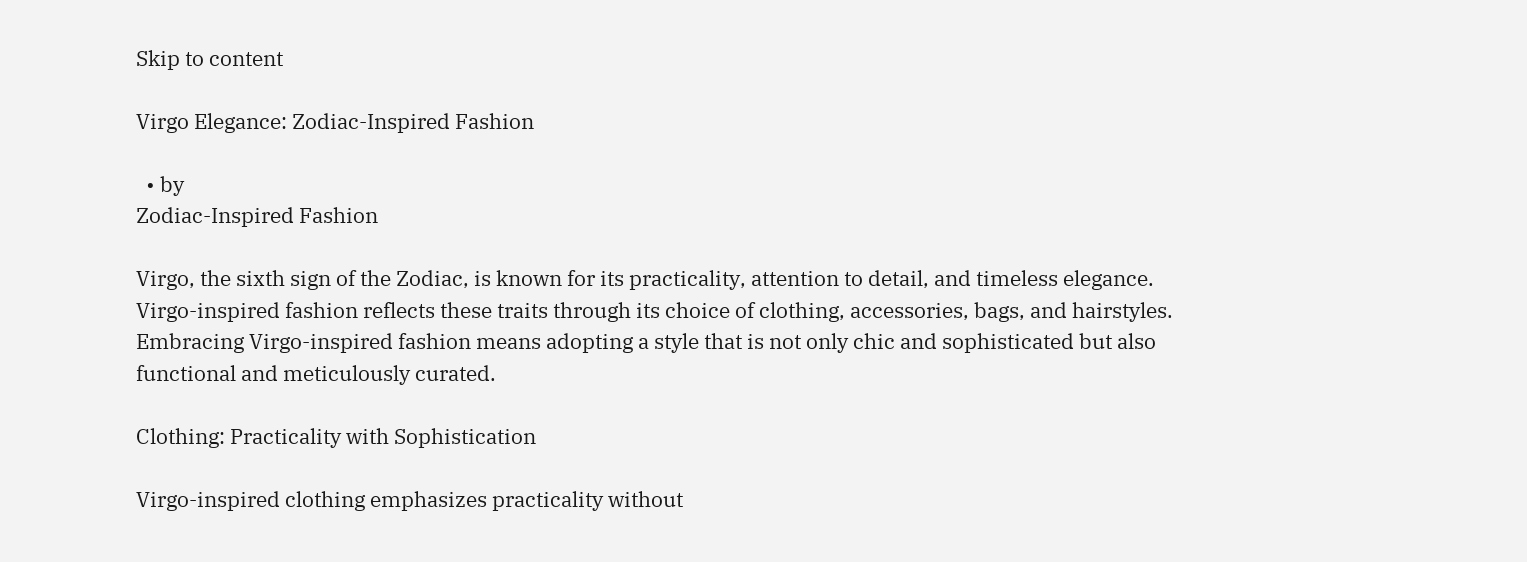Skip to content

Virgo Elegance: Zodiac-Inspired Fashion

  • by
Zodiac-Inspired Fashion

Virgo, the sixth sign of the Zodiac, is known for its practicality, attention to detail, and timeless elegance. Virgo-inspired fashion reflects these traits through its choice of clothing, accessories, bags, and hairstyles. Embracing Virgo-inspired fashion means adopting a style that is not only chic and sophisticated but also functional and meticulously curated.

Clothing: Practicality with Sophistication

Virgo-inspired clothing emphasizes practicality without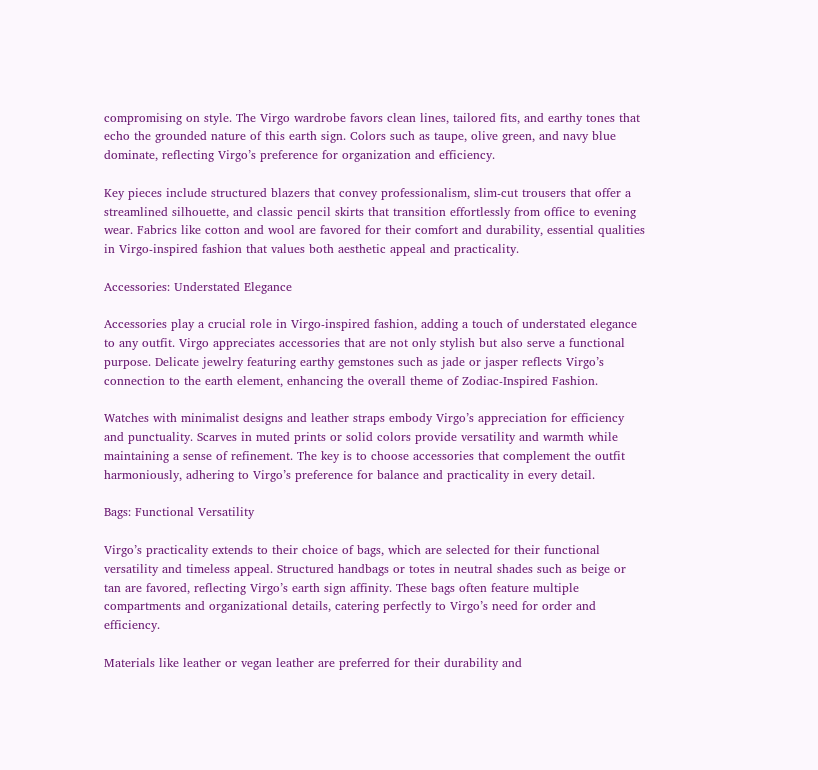compromising on style. The Virgo wardrobe favors clean lines, tailored fits, and earthy tones that echo the grounded nature of this earth sign. Colors such as taupe, olive green, and navy blue dominate, reflecting Virgo’s preference for organization and efficiency.

Key pieces include structured blazers that convey professionalism, slim-cut trousers that offer a streamlined silhouette, and classic pencil skirts that transition effortlessly from office to evening wear. Fabrics like cotton and wool are favored for their comfort and durability, essential qualities in Virgo-inspired fashion that values both aesthetic appeal and practicality.

Accessories: Understated Elegance

Accessories play a crucial role in Virgo-inspired fashion, adding a touch of understated elegance to any outfit. Virgo appreciates accessories that are not only stylish but also serve a functional purpose. Delicate jewelry featuring earthy gemstones such as jade or jasper reflects Virgo’s connection to the earth element, enhancing the overall theme of Zodiac-Inspired Fashion.

Watches with minimalist designs and leather straps embody Virgo’s appreciation for efficiency and punctuality. Scarves in muted prints or solid colors provide versatility and warmth while maintaining a sense of refinement. The key is to choose accessories that complement the outfit harmoniously, adhering to Virgo’s preference for balance and practicality in every detail.

Bags: Functional Versatility

Virgo’s practicality extends to their choice of bags, which are selected for their functional versatility and timeless appeal. Structured handbags or totes in neutral shades such as beige or tan are favored, reflecting Virgo’s earth sign affinity. These bags often feature multiple compartments and organizational details, catering perfectly to Virgo’s need for order and efficiency.

Materials like leather or vegan leather are preferred for their durability and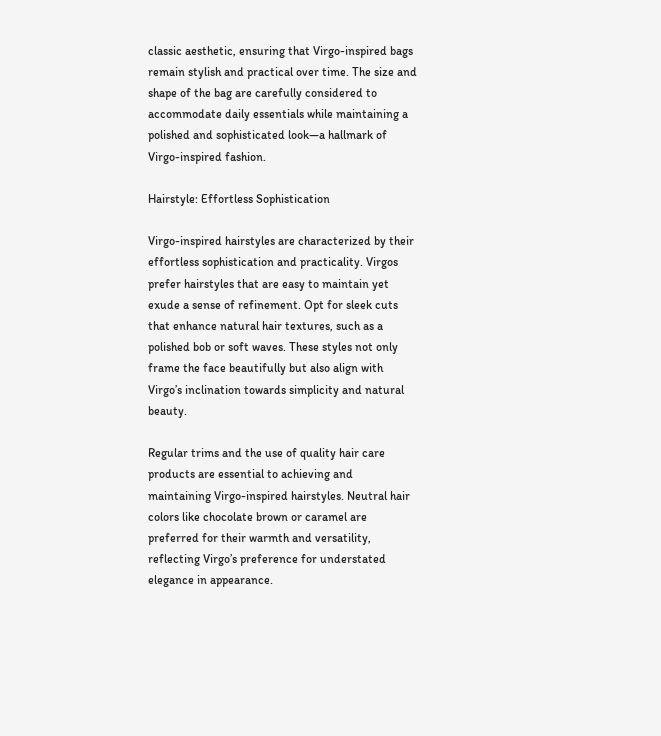classic aesthetic, ensuring that Virgo-inspired bags remain stylish and practical over time. The size and shape of the bag are carefully considered to accommodate daily essentials while maintaining a polished and sophisticated look—a hallmark of Virgo-inspired fashion.

Hairstyle: Effortless Sophistication

Virgo-inspired hairstyles are characterized by their effortless sophistication and practicality. Virgos prefer hairstyles that are easy to maintain yet exude a sense of refinement. Opt for sleek cuts that enhance natural hair textures, such as a polished bob or soft waves. These styles not only frame the face beautifully but also align with Virgo’s inclination towards simplicity and natural beauty.

Regular trims and the use of quality hair care products are essential to achieving and maintaining Virgo-inspired hairstyles. Neutral hair colors like chocolate brown or caramel are preferred for their warmth and versatility, reflecting Virgo’s preference for understated elegance in appearance.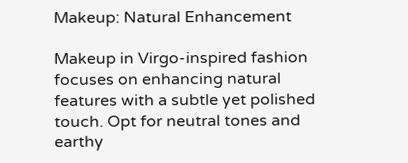Makeup: Natural Enhancement

Makeup in Virgo-inspired fashion focuses on enhancing natural features with a subtle yet polished touch. Opt for neutral tones and earthy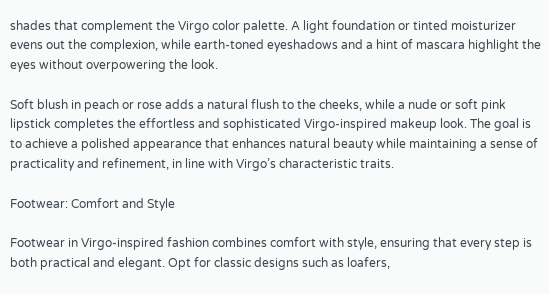shades that complement the Virgo color palette. A light foundation or tinted moisturizer evens out the complexion, while earth-toned eyeshadows and a hint of mascara highlight the eyes without overpowering the look.

Soft blush in peach or rose adds a natural flush to the cheeks, while a nude or soft pink lipstick completes the effortless and sophisticated Virgo-inspired makeup look. The goal is to achieve a polished appearance that enhances natural beauty while maintaining a sense of practicality and refinement, in line with Virgo’s characteristic traits.

Footwear: Comfort and Style

Footwear in Virgo-inspired fashion combines comfort with style, ensuring that every step is both practical and elegant. Opt for classic designs such as loafers,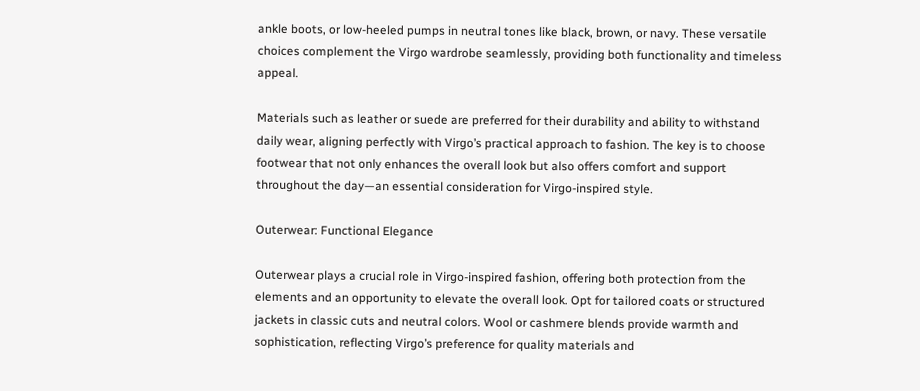ankle boots, or low-heeled pumps in neutral tones like black, brown, or navy. These versatile choices complement the Virgo wardrobe seamlessly, providing both functionality and timeless appeal.

Materials such as leather or suede are preferred for their durability and ability to withstand daily wear, aligning perfectly with Virgo’s practical approach to fashion. The key is to choose footwear that not only enhances the overall look but also offers comfort and support throughout the day—an essential consideration for Virgo-inspired style.

Outerwear: Functional Elegance

Outerwear plays a crucial role in Virgo-inspired fashion, offering both protection from the elements and an opportunity to elevate the overall look. Opt for tailored coats or structured jackets in classic cuts and neutral colors. Wool or cashmere blends provide warmth and sophistication, reflecting Virgo’s preference for quality materials and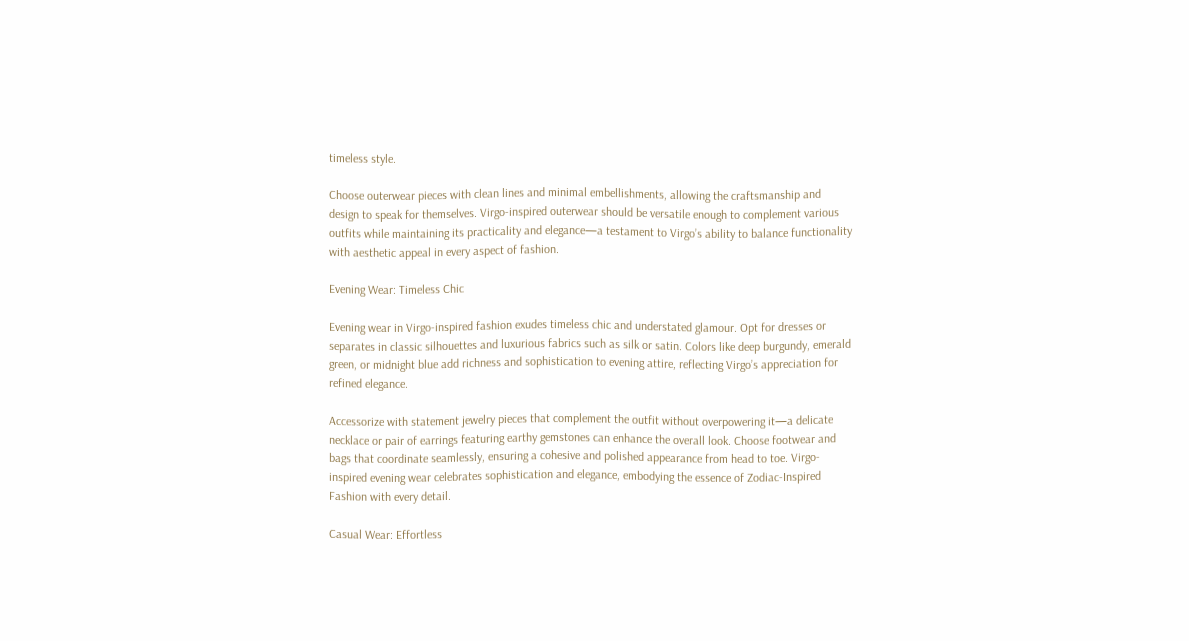timeless style.

Choose outerwear pieces with clean lines and minimal embellishments, allowing the craftsmanship and design to speak for themselves. Virgo-inspired outerwear should be versatile enough to complement various outfits while maintaining its practicality and elegance—a testament to Virgo’s ability to balance functionality with aesthetic appeal in every aspect of fashion.

Evening Wear: Timeless Chic

Evening wear in Virgo-inspired fashion exudes timeless chic and understated glamour. Opt for dresses or separates in classic silhouettes and luxurious fabrics such as silk or satin. Colors like deep burgundy, emerald green, or midnight blue add richness and sophistication to evening attire, reflecting Virgo’s appreciation for refined elegance.

Accessorize with statement jewelry pieces that complement the outfit without overpowering it—a delicate necklace or pair of earrings featuring earthy gemstones can enhance the overall look. Choose footwear and bags that coordinate seamlessly, ensuring a cohesive and polished appearance from head to toe. Virgo-inspired evening wear celebrates sophistication and elegance, embodying the essence of Zodiac-Inspired Fashion with every detail.

Casual Wear: Effortless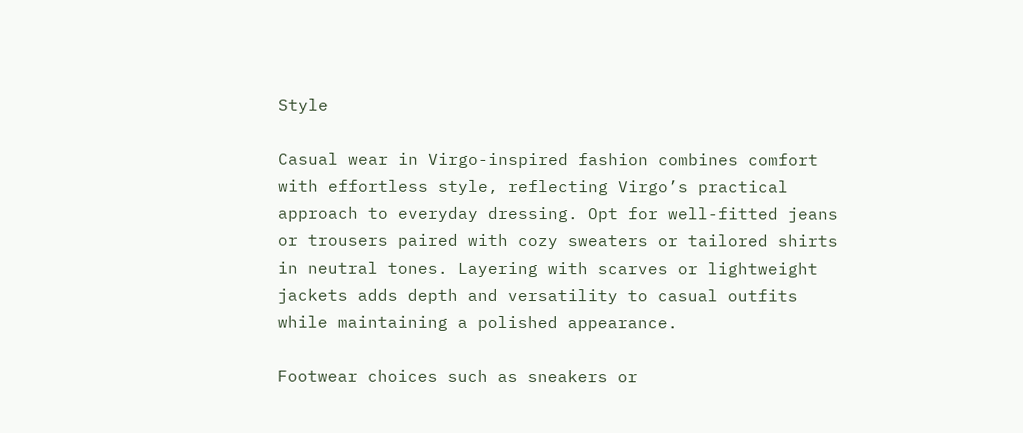Style

Casual wear in Virgo-inspired fashion combines comfort with effortless style, reflecting Virgo’s practical approach to everyday dressing. Opt for well-fitted jeans or trousers paired with cozy sweaters or tailored shirts in neutral tones. Layering with scarves or lightweight jackets adds depth and versatility to casual outfits while maintaining a polished appearance.

Footwear choices such as sneakers or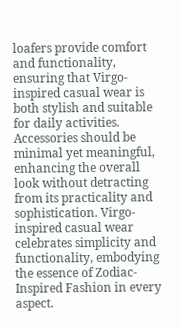loafers provide comfort and functionality, ensuring that Virgo-inspired casual wear is both stylish and suitable for daily activities. Accessories should be minimal yet meaningful, enhancing the overall look without detracting from its practicality and sophistication. Virgo-inspired casual wear celebrates simplicity and functionality, embodying the essence of Zodiac-Inspired Fashion in every aspect.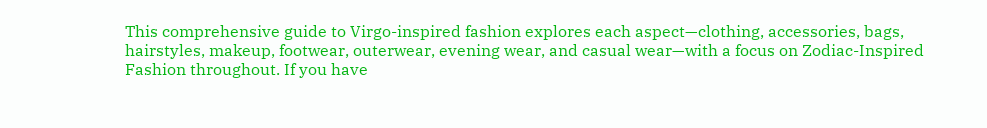This comprehensive guide to Virgo-inspired fashion explores each aspect—clothing, accessories, bags, hairstyles, makeup, footwear, outerwear, evening wear, and casual wear—with a focus on Zodiac-Inspired Fashion throughout. If you have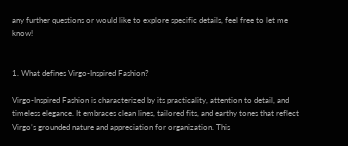any further questions or would like to explore specific details, feel free to let me know!


1. What defines Virgo-Inspired Fashion?

Virgo-Inspired Fashion is characterized by its practicality, attention to detail, and timeless elegance. It embraces clean lines, tailored fits, and earthy tones that reflect Virgo’s grounded nature and appreciation for organization. This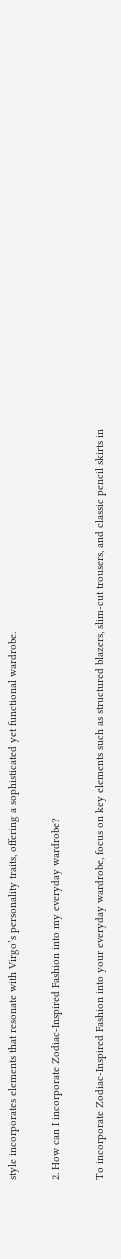style incorporates elements that resonate with Virgo’s personality traits, offering a sophisticated yet functional wardrobe.

2. How can I incorporate Zodiac-Inspired Fashion into my everyday wardrobe?

To incorporate Zodiac-Inspired Fashion into your everyday wardrobe, focus on key elements such as structured blazers, slim-cut trousers, and classic pencil skirts in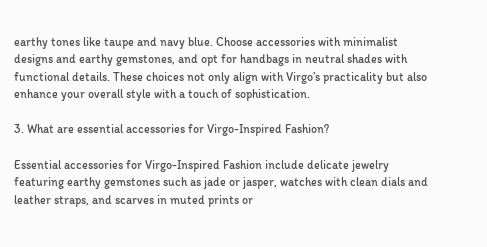earthy tones like taupe and navy blue. Choose accessories with minimalist designs and earthy gemstones, and opt for handbags in neutral shades with functional details. These choices not only align with Virgo’s practicality but also enhance your overall style with a touch of sophistication.

3. What are essential accessories for Virgo-Inspired Fashion?

Essential accessories for Virgo-Inspired Fashion include delicate jewelry featuring earthy gemstones such as jade or jasper, watches with clean dials and leather straps, and scarves in muted prints or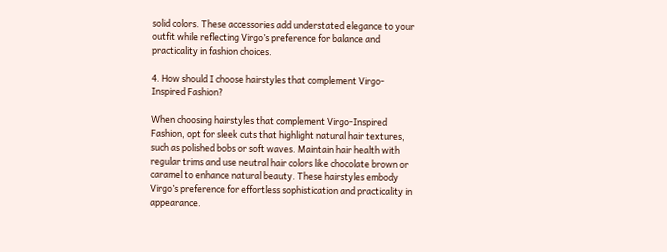solid colors. These accessories add understated elegance to your outfit while reflecting Virgo’s preference for balance and practicality in fashion choices.

4. How should I choose hairstyles that complement Virgo-Inspired Fashion?

When choosing hairstyles that complement Virgo-Inspired Fashion, opt for sleek cuts that highlight natural hair textures, such as polished bobs or soft waves. Maintain hair health with regular trims and use neutral hair colors like chocolate brown or caramel to enhance natural beauty. These hairstyles embody Virgo’s preference for effortless sophistication and practicality in appearance.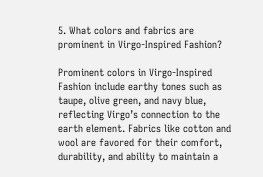5. What colors and fabrics are prominent in Virgo-Inspired Fashion?

Prominent colors in Virgo-Inspired Fashion include earthy tones such as taupe, olive green, and navy blue, reflecting Virgo’s connection to the earth element. Fabrics like cotton and wool are favored for their comfort, durability, and ability to maintain a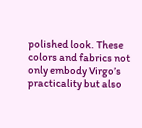polished look. These colors and fabrics not only embody Virgo’s practicality but also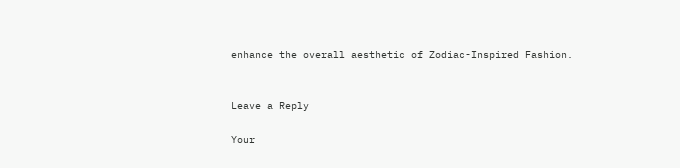enhance the overall aesthetic of Zodiac-Inspired Fashion.


Leave a Reply

Your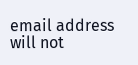email address will not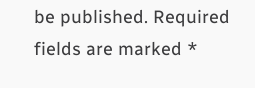be published. Required fields are marked *